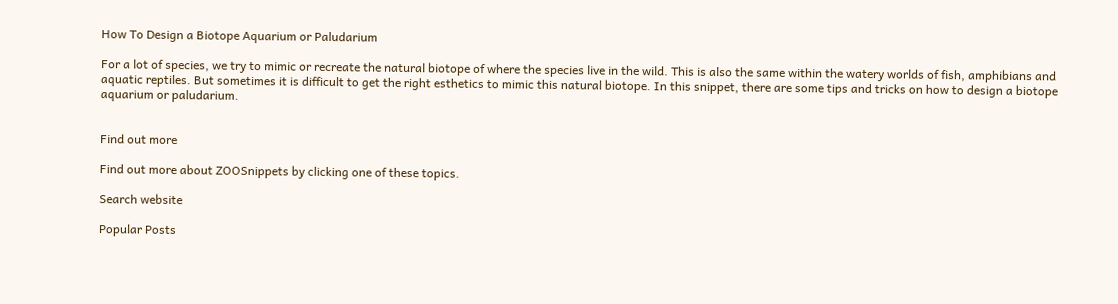How To Design a Biotope Aquarium or Paludarium

For a lot of species, we try to mimic or recreate the natural biotope of where the species live in the wild. This is also the same within the watery worlds of fish, amphibians and aquatic reptiles. But sometimes it is difficult to get the right esthetics to mimic this natural biotope. In this snippet, there are some tips and tricks on how to design a biotope aquarium or paludarium.


Find out more

Find out more about ZOOSnippets by clicking one of these topics.

Search website

Popular Posts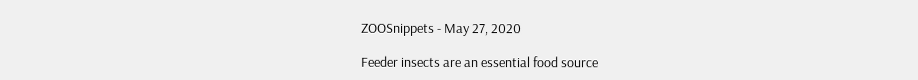ZOOSnippets - May 27, 2020

Feeder insects are an essential food source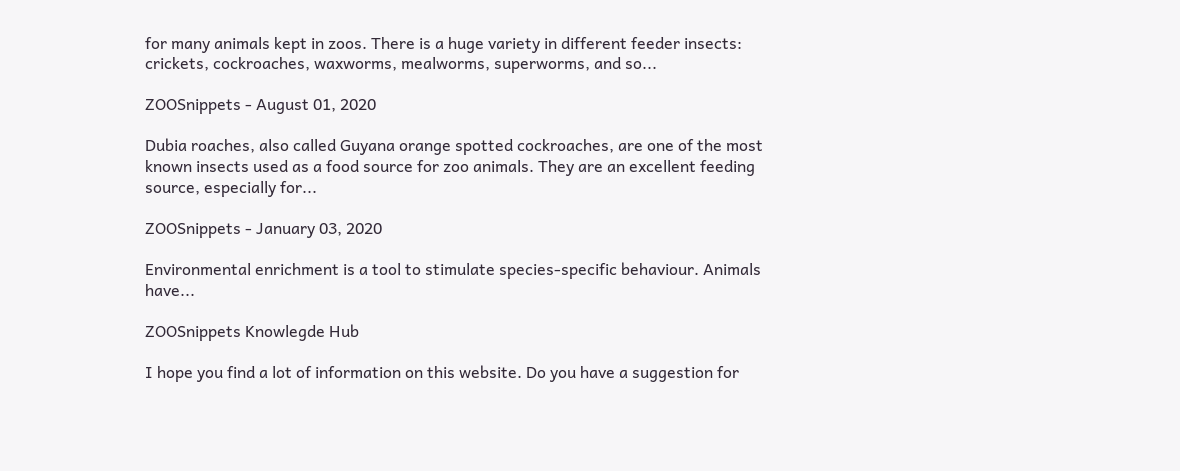for many animals kept in zoos. There is a huge variety in different feeder insects: crickets, cockroaches, waxworms, mealworms, superworms, and so...

ZOOSnippets - August 01, 2020

Dubia roaches, also called Guyana orange spotted cockroaches, are one of the most known insects used as a food source for zoo animals. They are an excellent feeding source, especially for...

ZOOSnippets - January 03, 2020

Environmental enrichment is a tool to stimulate species-specific behaviour. Animals have...

ZOOSnippets Knowlegde Hub

I hope you find a lot of information on this website. Do you have a suggestion for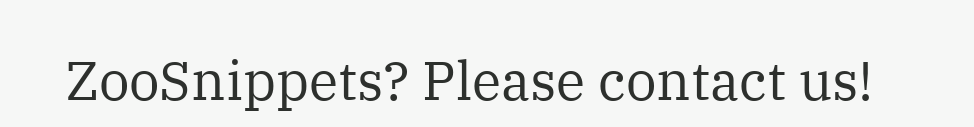ZooSnippets? Please contact us!